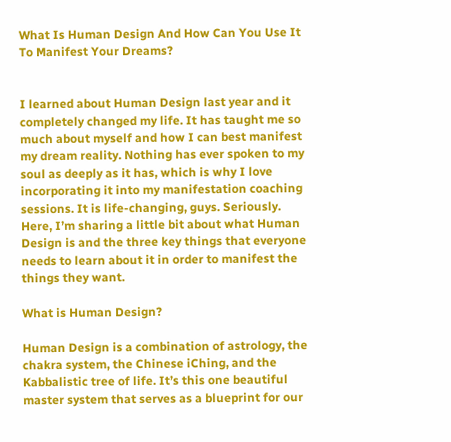What Is Human Design And How Can You Use It To Manifest Your Dreams?


I learned about Human Design last year and it completely changed my life. It has taught me so much about myself and how I can best manifest my dream reality. Nothing has ever spoken to my soul as deeply as it has, which is why I love incorporating it into my manifestation coaching sessions. It is life-changing, guys. Seriously. Here, I’m sharing a little bit about what Human Design is and the three key things that everyone needs to learn about it in order to manifest the things they want.

What is Human Design?

Human Design is a combination of astrology, the chakra system, the Chinese iChing, and the Kabbalistic tree of life. It’s this one beautiful master system that serves as a blueprint for our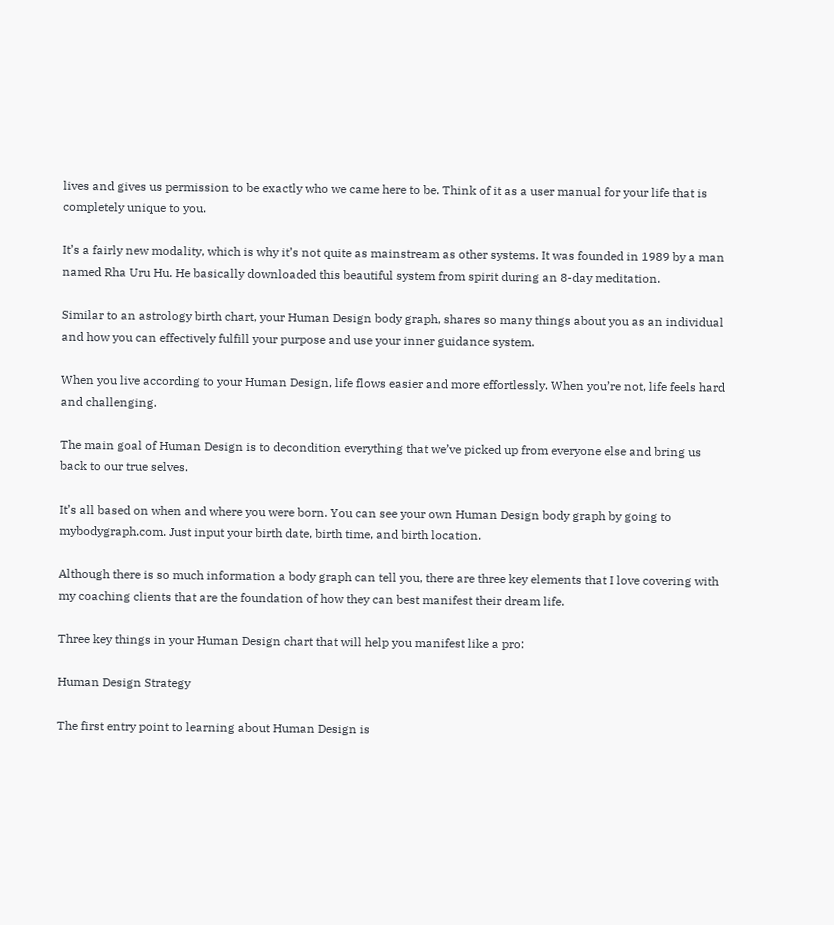lives and gives us permission to be exactly who we came here to be. Think of it as a user manual for your life that is completely unique to you.

It’s a fairly new modality, which is why it’s not quite as mainstream as other systems. It was founded in 1989 by a man named Rha Uru Hu. He basically downloaded this beautiful system from spirit during an 8-day meditation.

Similar to an astrology birth chart, your Human Design body graph, shares so many things about you as an individual and how you can effectively fulfill your purpose and use your inner guidance system.

When you live according to your Human Design, life flows easier and more effortlessly. When you’re not, life feels hard and challenging.

The main goal of Human Design is to decondition everything that we’ve picked up from everyone else and bring us back to our true selves.

It’s all based on when and where you were born. You can see your own Human Design body graph by going to mybodygraph.com. Just input your birth date, birth time, and birth location.

Although there is so much information a body graph can tell you, there are three key elements that I love covering with my coaching clients that are the foundation of how they can best manifest their dream life.

Three key things in your Human Design chart that will help you manifest like a pro:

Human Design Strategy

The first entry point to learning about Human Design is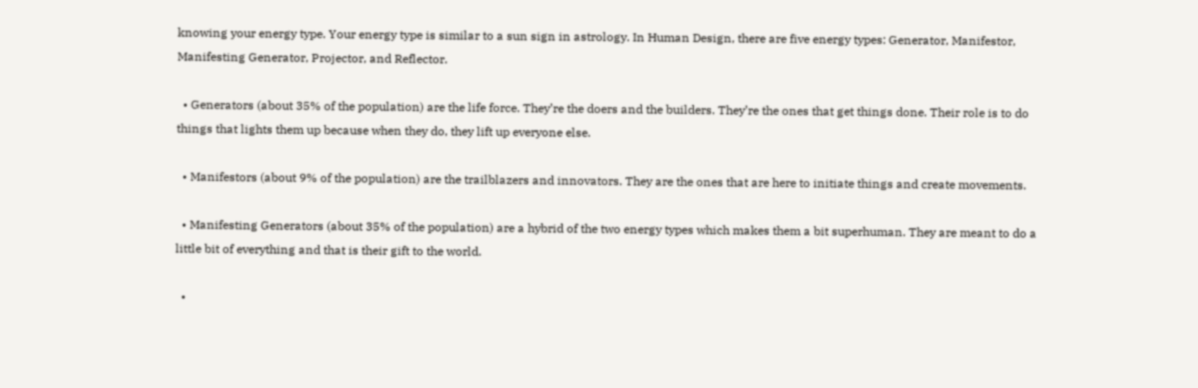knowing your energy type. Your energy type is similar to a sun sign in astrology. In Human Design, there are five energy types: Generator, Manifestor, Manifesting Generator, Projector, and Reflector.

  • Generators (about 35% of the population) are the life force. They’re the doers and the builders. They’re the ones that get things done. Their role is to do things that lights them up because when they do, they lift up everyone else.

  • Manifestors (about 9% of the population) are the trailblazers and innovators. They are the ones that are here to initiate things and create movements.

  • Manifesting Generators (about 35% of the population) are a hybrid of the two energy types which makes them a bit superhuman. They are meant to do a little bit of everything and that is their gift to the world.

  •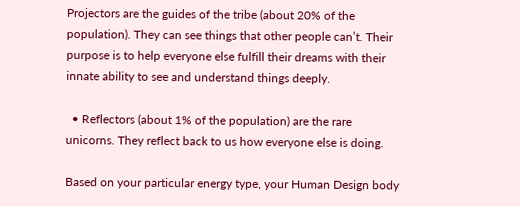Projectors are the guides of the tribe (about 20% of the population). They can see things that other people can’t. Their purpose is to help everyone else fulfill their dreams with their innate ability to see and understand things deeply.

  • Reflectors (about 1% of the population) are the rare unicorns. They reflect back to us how everyone else is doing.

Based on your particular energy type, your Human Design body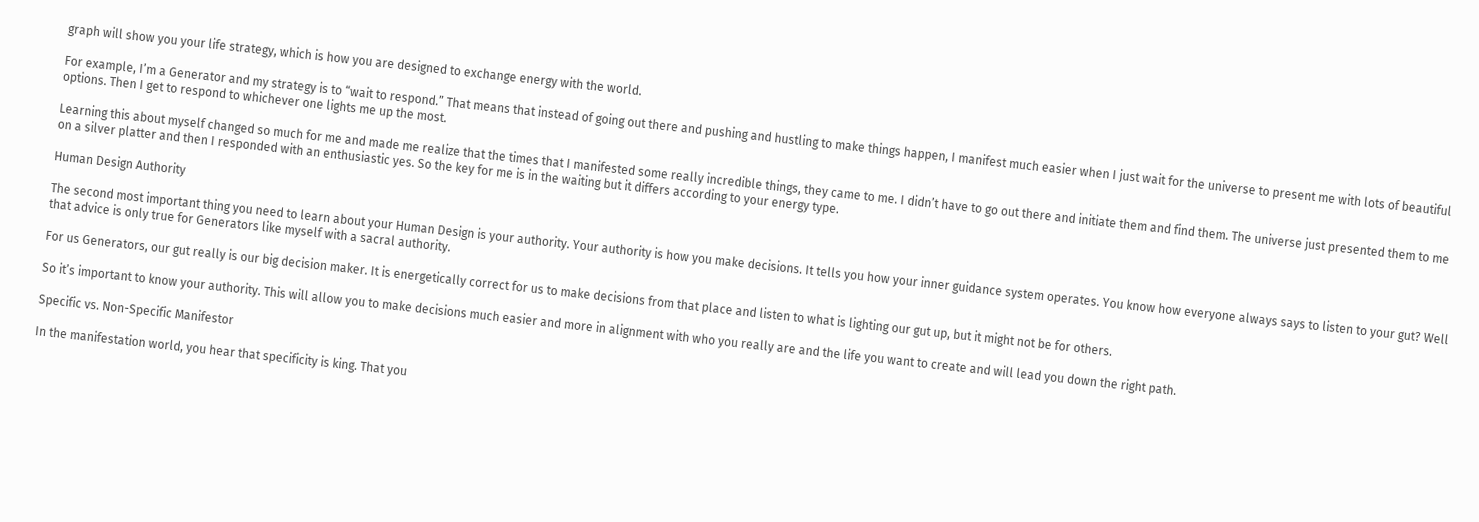graph will show you your life strategy, which is how you are designed to exchange energy with the world.

For example, I’m a Generator and my strategy is to “wait to respond.” That means that instead of going out there and pushing and hustling to make things happen, I manifest much easier when I just wait for the universe to present me with lots of beautiful options. Then I get to respond to whichever one lights me up the most.

Learning this about myself changed so much for me and made me realize that the times that I manifested some really incredible things, they came to me. I didn’t have to go out there and initiate them and find them. The universe just presented them to me on a silver platter and then I responded with an enthusiastic yes. So the key for me is in the waiting but it differs according to your energy type.

Human Design Authority

The second most important thing you need to learn about your Human Design is your authority. Your authority is how you make decisions. It tells you how your inner guidance system operates. You know how everyone always says to listen to your gut? Well that advice is only true for Generators like myself with a sacral authority.

For us Generators, our gut really is our big decision maker. It is energetically correct for us to make decisions from that place and listen to what is lighting our gut up, but it might not be for others.

So it’s important to know your authority. This will allow you to make decisions much easier and more in alignment with who you really are and the life you want to create and will lead you down the right path.

Specific vs. Non-Specific Manifestor

In the manifestation world, you hear that specificity is king. That you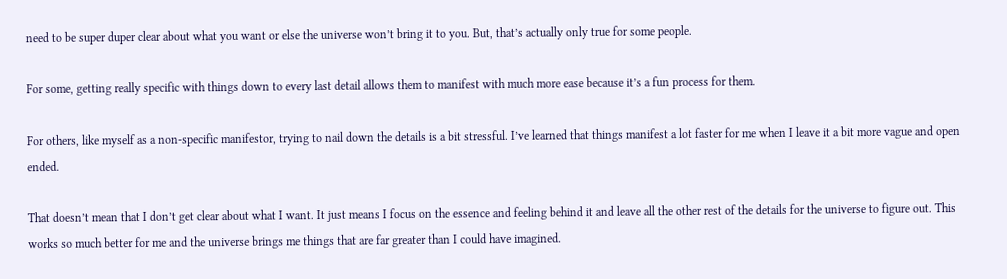need to be super duper clear about what you want or else the universe won’t bring it to you. But, that’s actually only true for some people.

For some, getting really specific with things down to every last detail allows them to manifest with much more ease because it’s a fun process for them.

For others, like myself as a non-specific manifestor, trying to nail down the details is a bit stressful. I’ve learned that things manifest a lot faster for me when I leave it a bit more vague and open ended.

That doesn’t mean that I don’t get clear about what I want. It just means I focus on the essence and feeling behind it and leave all the other rest of the details for the universe to figure out. This works so much better for me and the universe brings me things that are far greater than I could have imagined.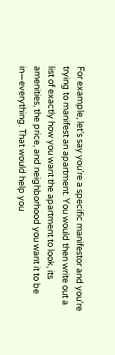For example, let’s say you’re a specific manifestor and you’re trying to manifest an apartment. You would then write out a list of exactly how you want the apartment to look, its amenities, the price, and neighborhood you want it to be in—everything. That would help you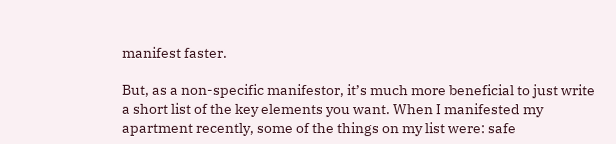manifest faster.

But, as a non-specific manifestor, it’s much more beneficial to just write a short list of the key elements you want. When I manifested my apartment recently, some of the things on my list were: safe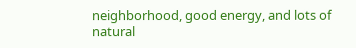neighborhood, good energy, and lots of natural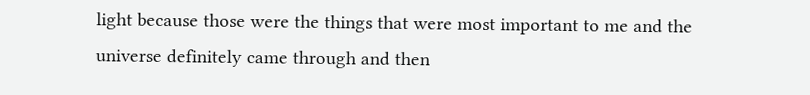light because those were the things that were most important to me and the universe definitely came through and then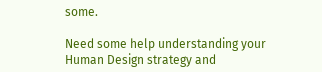some.

Need some help understanding your Human Design strategy and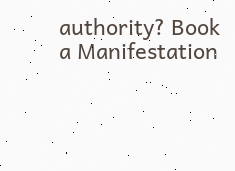authority? Book a Manifestation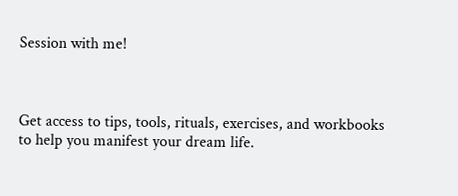Session with me!



Get access to tips, tools, rituals, exercises, and workbooks to help you manifest your dream life.